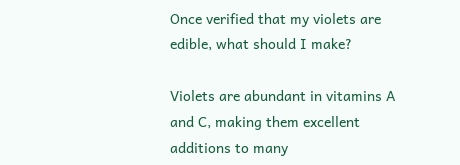Once verified that my violets are edible, what should I make?

Violets are abundant in vitamins A and C, making them excellent additions to many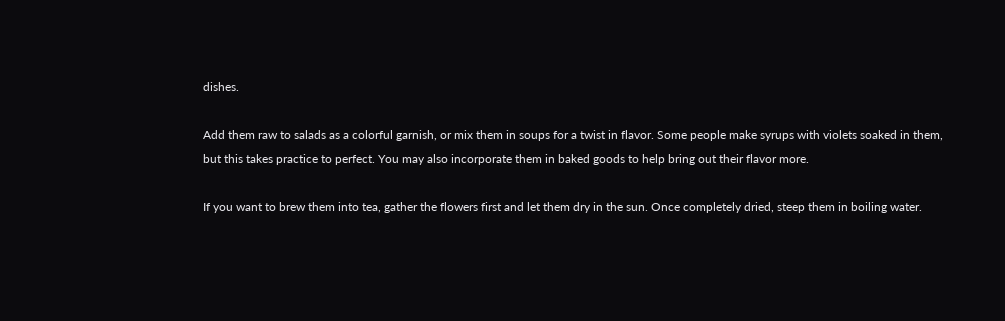dishes.

Add them raw to salads as a colorful garnish, or mix them in soups for a twist in flavor. Some people make syrups with violets soaked in them, but this takes practice to perfect. You may also incorporate them in baked goods to help bring out their flavor more.

If you want to brew them into tea, gather the flowers first and let them dry in the sun. Once completely dried, steep them in boiling water.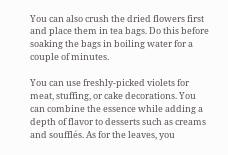You can also crush the dried flowers first and place them in tea bags. Do this before soaking the bags in boiling water for a couple of minutes.

You can use freshly-picked violets for meat, stuffing, or cake decorations. You can combine the essence while adding a depth of flavor to desserts such as creams and soufflés. As for the leaves, you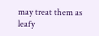may treat them as leafy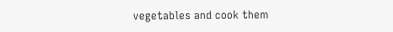vegetables and cook them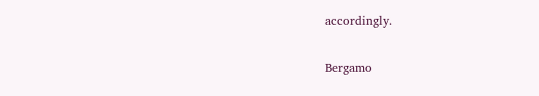accordingly.

Bergamo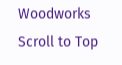Woodworks
Scroll to Top